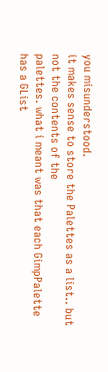you misunderstood.
it makes sense to store the Palettes as a list.. but not the contents of the
palettes. what i meant was that each GimpPalette has a GList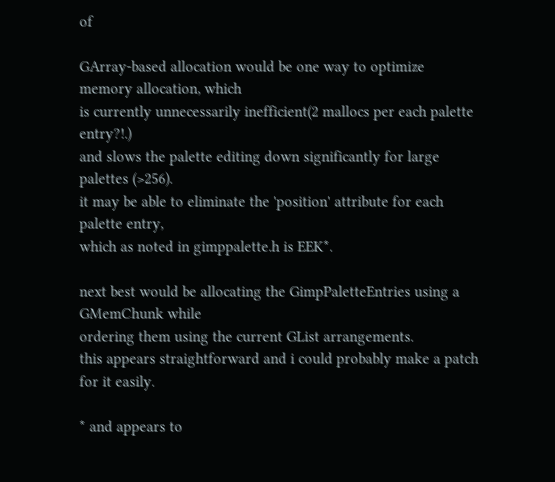of

GArray-based allocation would be one way to optimize memory allocation, which
is currently unnecessarily inefficient(2 mallocs per each palette entry?!.)
and slows the palette editing down significantly for large palettes (>256).
it may be able to eliminate the 'position' attribute for each palette entry,
which as noted in gimppalette.h is EEK*.

next best would be allocating the GimpPaletteEntries using a GMemChunk while
ordering them using the current GList arrangements.
this appears straightforward and i could probably make a patch for it easily.

* and appears to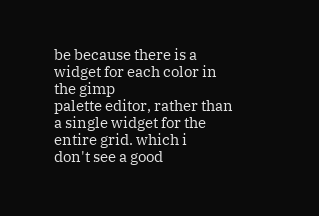be because there is a widget for each color in the gimp
palette editor, rather than a single widget for the entire grid. which i
don't see a good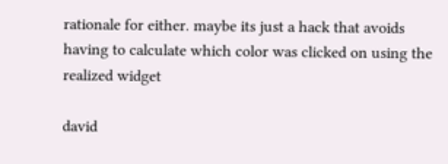rationale for either. maybe its just a hack that avoids
having to calculate which color was clicked on using the realized widget

david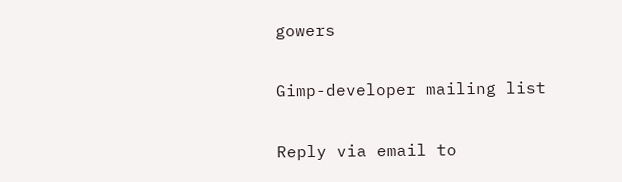gowers

Gimp-developer mailing list

Reply via email to